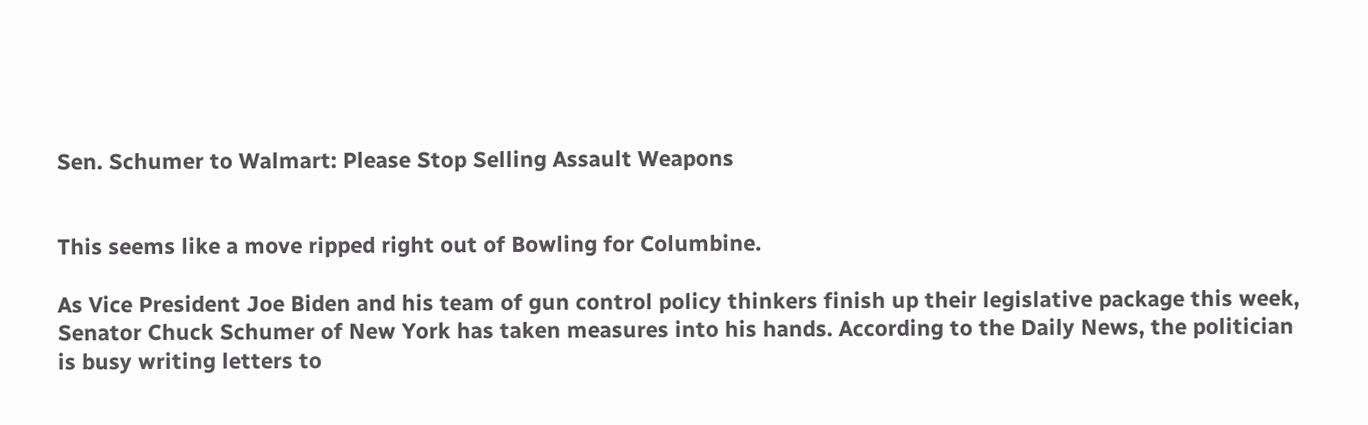Sen. Schumer to Walmart: Please Stop Selling Assault Weapons


This seems like a move ripped right out of Bowling for Columbine.

As Vice President Joe Biden and his team of gun control policy thinkers finish up their legislative package this week, Senator Chuck Schumer of New York has taken measures into his hands. According to the Daily News, the politician is busy writing letters to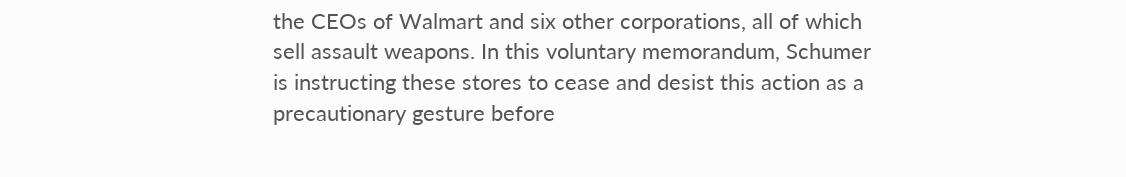the CEOs of Walmart and six other corporations, all of which sell assault weapons. In this voluntary memorandum, Schumer is instructing these stores to cease and desist this action as a precautionary gesture before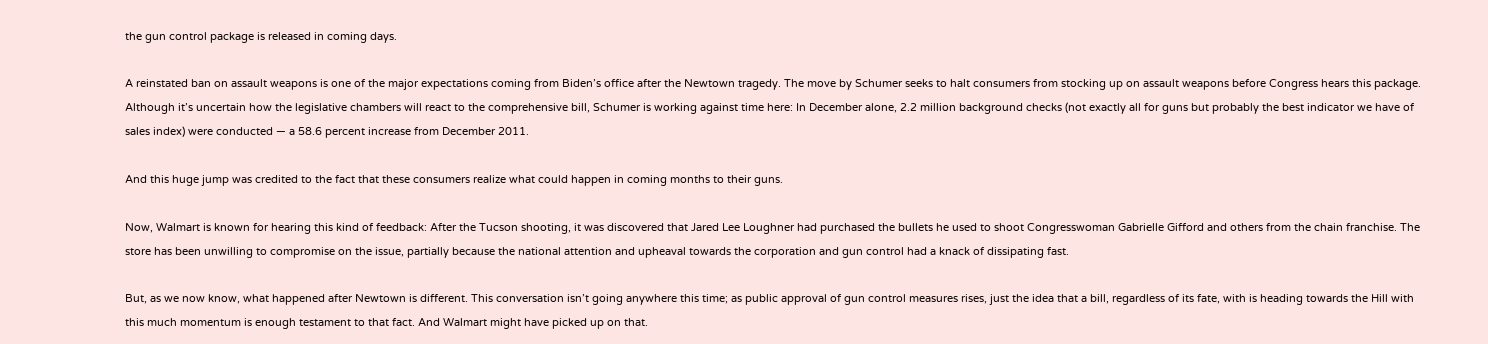the gun control package is released in coming days.

A reinstated ban on assault weapons is one of the major expectations coming from Biden’s office after the Newtown tragedy. The move by Schumer seeks to halt consumers from stocking up on assault weapons before Congress hears this package. Although it’s uncertain how the legislative chambers will react to the comprehensive bill, Schumer is working against time here: In December alone, 2.2 million background checks (not exactly all for guns but probably the best indicator we have of sales index) were conducted — a 58.6 percent increase from December 2011.

And this huge jump was credited to the fact that these consumers realize what could happen in coming months to their guns.

Now, Walmart is known for hearing this kind of feedback: After the Tucson shooting, it was discovered that Jared Lee Loughner had purchased the bullets he used to shoot Congresswoman Gabrielle Gifford and others from the chain franchise. The store has been unwilling to compromise on the issue, partially because the national attention and upheaval towards the corporation and gun control had a knack of dissipating fast.

But, as we now know, what happened after Newtown is different. This conversation isn’t going anywhere this time; as public approval of gun control measures rises, just the idea that a bill, regardless of its fate, with is heading towards the Hill with this much momentum is enough testament to that fact. And Walmart might have picked up on that.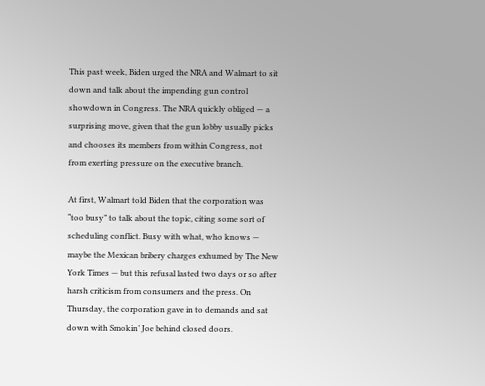This past week, Biden urged the NRA and Walmart to sit down and talk about the impending gun control showdown in Congress. The NRA quickly obliged — a surprising move, given that the gun lobby usually picks and chooses its members from within Congress, not from exerting pressure on the executive branch.

At first, Walmart told Biden that the corporation was “too busy” to talk about the topic, citing some sort of scheduling conflict. Busy with what, who knows — maybe the Mexican bribery charges exhumed by The New York Times — but this refusal lasted two days or so after harsh criticism from consumers and the press. On Thursday, the corporation gave in to demands and sat down with Smokin’ Joe behind closed doors.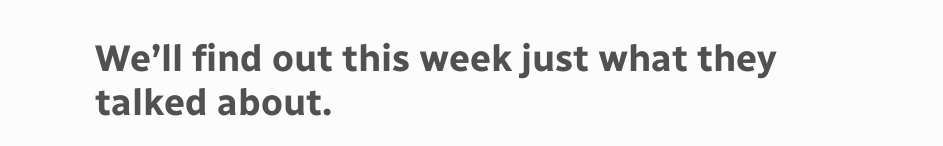We’ll find out this week just what they talked about.